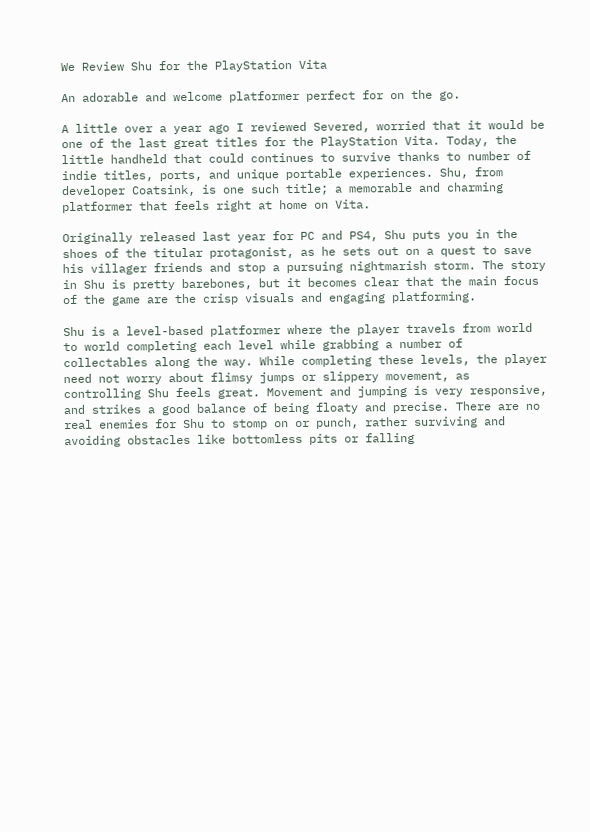We Review Shu for the PlayStation Vita

An adorable and welcome platformer perfect for on the go.

A little over a year ago I reviewed Severed, worried that it would be one of the last great titles for the PlayStation Vita. Today, the little handheld that could continues to survive thanks to number of indie titles, ports, and unique portable experiences. Shu, from developer Coatsink, is one such title; a memorable and charming platformer that feels right at home on Vita.

Originally released last year for PC and PS4, Shu puts you in the shoes of the titular protagonist, as he sets out on a quest to save his villager friends and stop a pursuing nightmarish storm. The story in Shu is pretty barebones, but it becomes clear that the main focus of the game are the crisp visuals and engaging platforming.

Shu is a level-based platformer where the player travels from world to world completing each level while grabbing a number of collectables along the way. While completing these levels, the player need not worry about flimsy jumps or slippery movement, as controlling Shu feels great. Movement and jumping is very responsive, and strikes a good balance of being floaty and precise. There are no real enemies for Shu to stomp on or punch, rather surviving and avoiding obstacles like bottomless pits or falling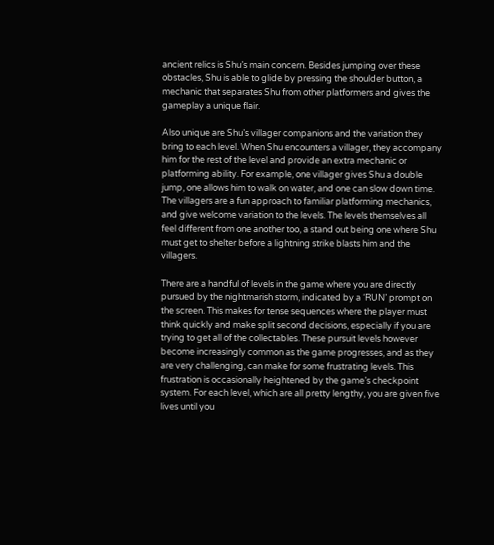ancient relics is Shu’s main concern. Besides jumping over these obstacles, Shu is able to glide by pressing the shoulder button, a mechanic that separates Shu from other platformers and gives the gameplay a unique flair.

Also unique are Shu’s villager companions and the variation they bring to each level. When Shu encounters a villager, they accompany him for the rest of the level and provide an extra mechanic or platforming ability. For example, one villager gives Shu a double jump, one allows him to walk on water, and one can slow down time. The villagers are a fun approach to familiar platforming mechanics, and give welcome variation to the levels. The levels themselves all feel different from one another too, a stand out being one where Shu must get to shelter before a lightning strike blasts him and the villagers.

There are a handful of levels in the game where you are directly pursued by the nightmarish storm, indicated by a ‘RUN’ prompt on the screen. This makes for tense sequences where the player must think quickly and make split second decisions, especially if you are trying to get all of the collectables. These pursuit levels however become increasingly common as the game progresses, and as they are very challenging, can make for some frustrating levels. This frustration is occasionally heightened by the game’s checkpoint system. For each level, which are all pretty lengthy, you are given five lives until you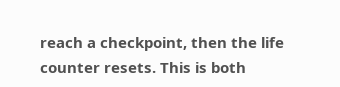reach a checkpoint, then the life counter resets. This is both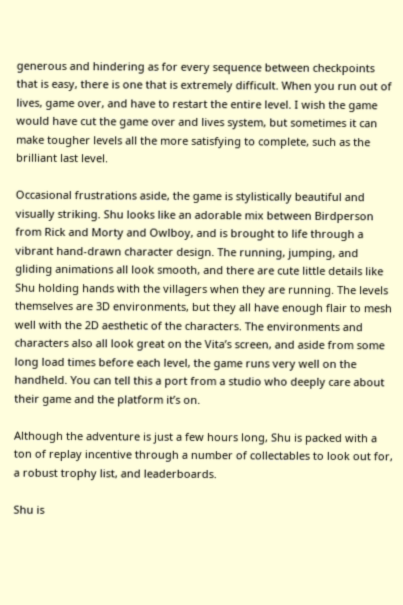generous and hindering as for every sequence between checkpoints that is easy, there is one that is extremely difficult. When you run out of lives, game over, and have to restart the entire level. I wish the game would have cut the game over and lives system, but sometimes it can make tougher levels all the more satisfying to complete, such as the brilliant last level.

Occasional frustrations aside, the game is stylistically beautiful and visually striking. Shu looks like an adorable mix between Birdperson from Rick and Morty and Owlboy, and is brought to life through a vibrant hand-drawn character design. The running, jumping, and gliding animations all look smooth, and there are cute little details like Shu holding hands with the villagers when they are running. The levels themselves are 3D environments, but they all have enough flair to mesh well with the 2D aesthetic of the characters. The environments and characters also all look great on the Vita’s screen, and aside from some long load times before each level, the game runs very well on the handheld. You can tell this a port from a studio who deeply care about their game and the platform it’s on.

Although the adventure is just a few hours long, Shu is packed with a ton of replay incentive through a number of collectables to look out for, a robust trophy list, and leaderboards.

Shu is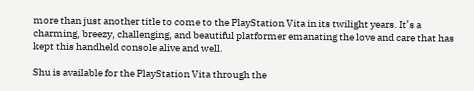more than just another title to come to the PlayStation Vita in its twilight years. It’s a charming, breezy, challenging, and beautiful platformer emanating the love and care that has kept this handheld console alive and well.

Shu is available for the PlayStation Vita through the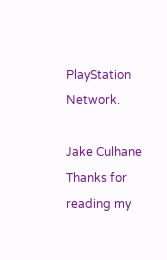PlayStation Network.

Jake Culhane
Thanks for reading my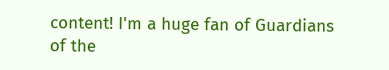content! I'm a huge fan of Guardians of the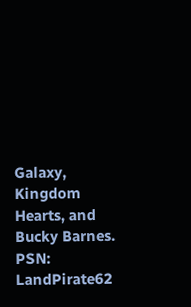Galaxy, Kingdom Hearts, and Bucky Barnes. PSN: LandPirate62